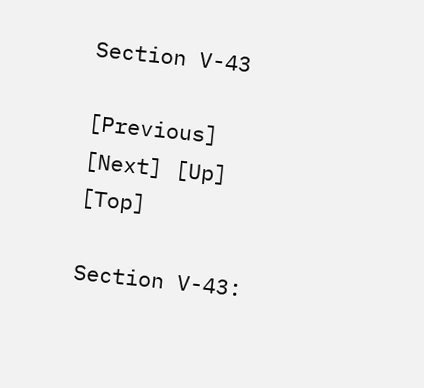Section V-43

[Previous] [Next] [Up] [Top]

Section V-43: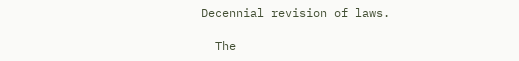Decennial revision of laws.

  The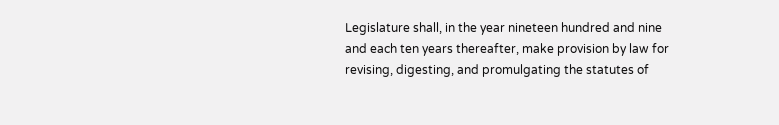Legislature shall, in the year nineteen hundred and nine
and each ten years thereafter, make provision by law for
revising, digesting, and promulgating the statutes of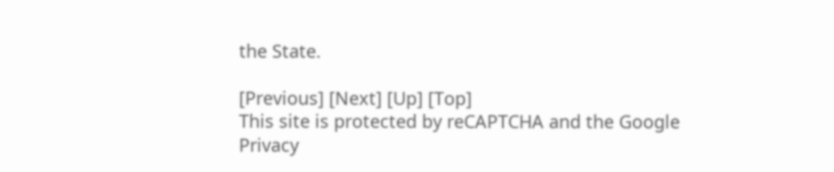the State.

[Previous] [Next] [Up] [Top]
This site is protected by reCAPTCHA and the Google Privacy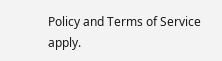Policy and Terms of Service apply.